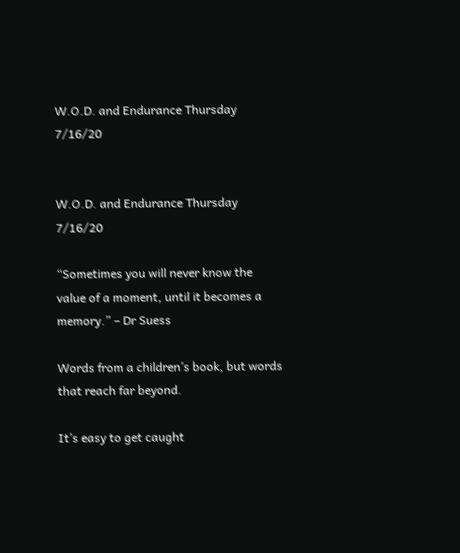W.O.D. and Endurance Thursday 7/16/20


W.O.D. and Endurance Thursday 7/16/20

“Sometimes you will never know the value of a moment, until it becomes a memory.” – Dr Suess

Words from a children’s book, but words that reach far beyond.

It’s easy to get caught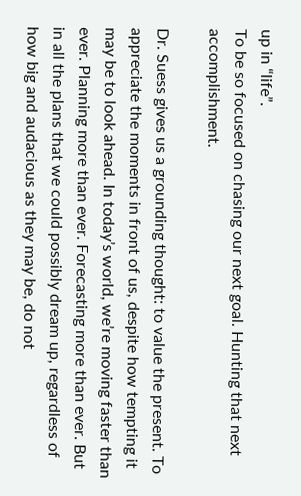up in “life”.
To be so focused on chasing our next goal. Hunting that next accomplishment.

Dr. Suess gives us a grounding thought: to value the present. To appreciate the moments in front of us, despite how tempting it may be to look ahead. In today’s world, we’re moving faster than ever. Planning more than ever. Forecasting more than ever. But in all the plans that we could possibly dream up, regardless of how big and audacious as they may be, do not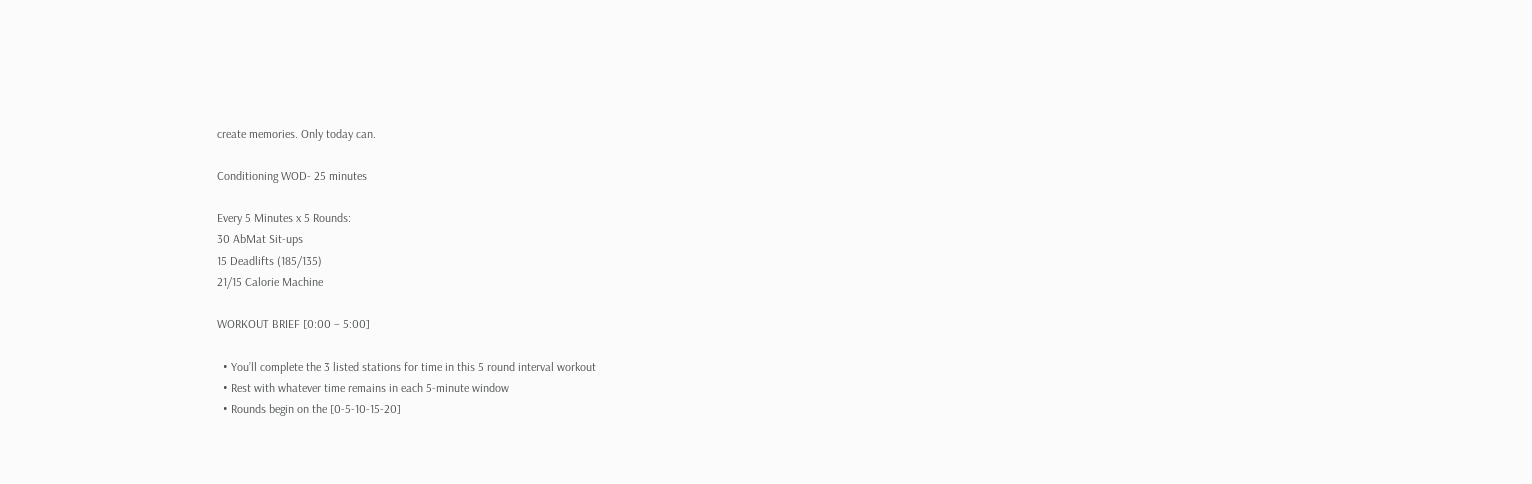create memories. Only today can.

Conditioning WOD- 25 minutes

Every 5 Minutes x 5 Rounds:
30 AbMat Sit-ups
15 Deadlifts (185/135)
21/15 Calorie Machine

WORKOUT BRIEF [0:00 – 5:00]

  • You’ll complete the 3 listed stations for time in this 5 round interval workout
  • Rest with whatever time remains in each 5-minute window
  • Rounds begin on the [0-5-10-15-20]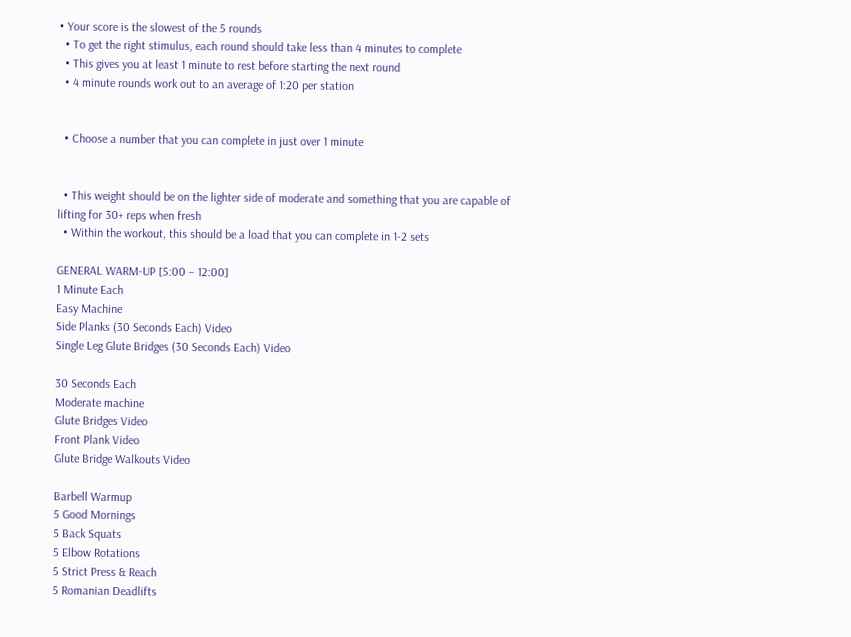• Your score is the slowest of the 5 rounds
  • To get the right stimulus, each round should take less than 4 minutes to complete
  • This gives you at least 1 minute to rest before starting the next round
  • 4 minute rounds work out to an average of 1:20 per station


  • Choose a number that you can complete in just over 1 minute


  • This weight should be on the lighter side of moderate and something that you are capable of lifting for 30+ reps when fresh
  • Within the workout, this should be a load that you can complete in 1-2 sets

GENERAL WARM-UP [5:00 – 12:00]
1 Minute Each
Easy Machine
Side Planks (30 Seconds Each) Video
Single Leg Glute Bridges (30 Seconds Each) Video

30 Seconds Each
Moderate machine
Glute Bridges Video
Front Plank Video
Glute Bridge Walkouts Video

Barbell Warmup
5 Good Mornings
5 Back Squats
5 Elbow Rotations
5 Strict Press & Reach
5 Romanian Deadlifts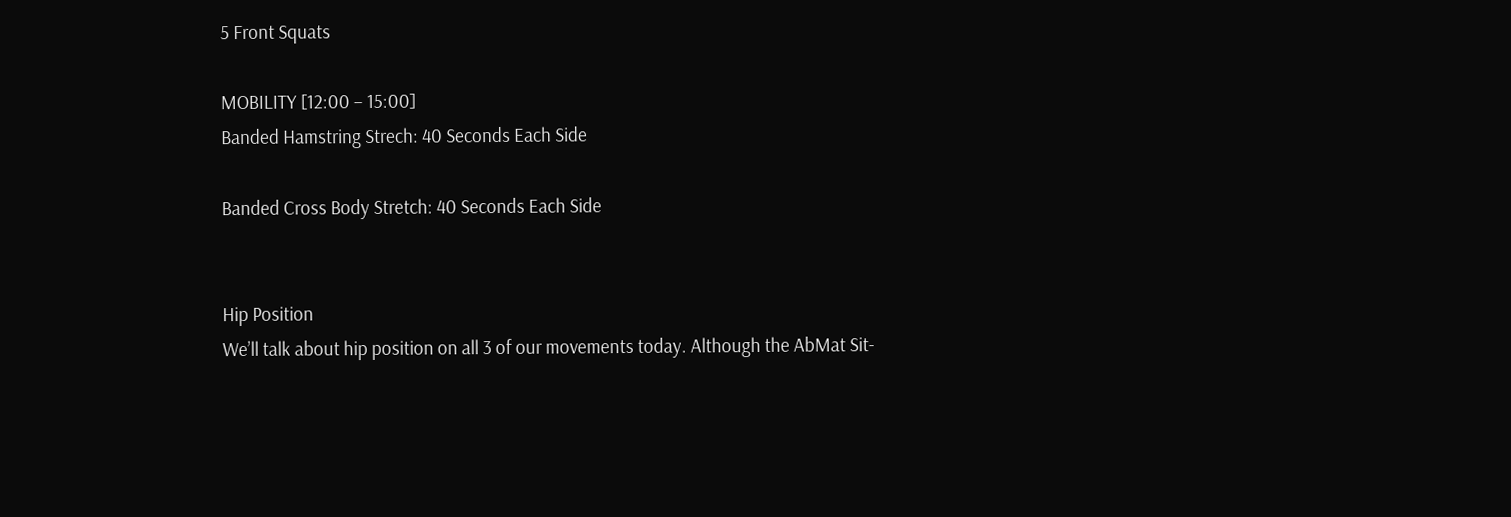5 Front Squats

MOBILITY [12:00 – 15:00]
Banded Hamstring Strech: 40 Seconds Each Side

Banded Cross Body Stretch: 40 Seconds Each Side


Hip Position
We’ll talk about hip position on all 3 of our movements today. Although the AbMat Sit-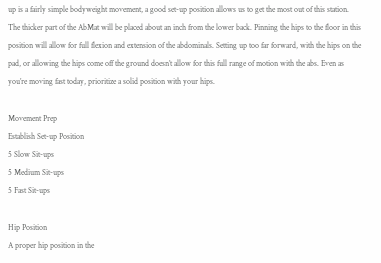up is a fairly simple bodyweight movement, a good set-up position allows us to get the most out of this station. The thicker part of the AbMat will be placed about an inch from the lower back. Pinning the hips to the floor in this position will allow for full flexion and extension of the abdominals. Setting up too far forward, with the hips on the pad, or allowing the hips come off the ground doesn’t allow for this full range of motion with the abs. Even as you’re moving fast today, prioritize a solid position with your hips.

Movement Prep
Establish Set-up Position
5 Slow Sit-ups
5 Medium Sit-ups
5 Fast Sit-ups

Hip Position
A proper hip position in the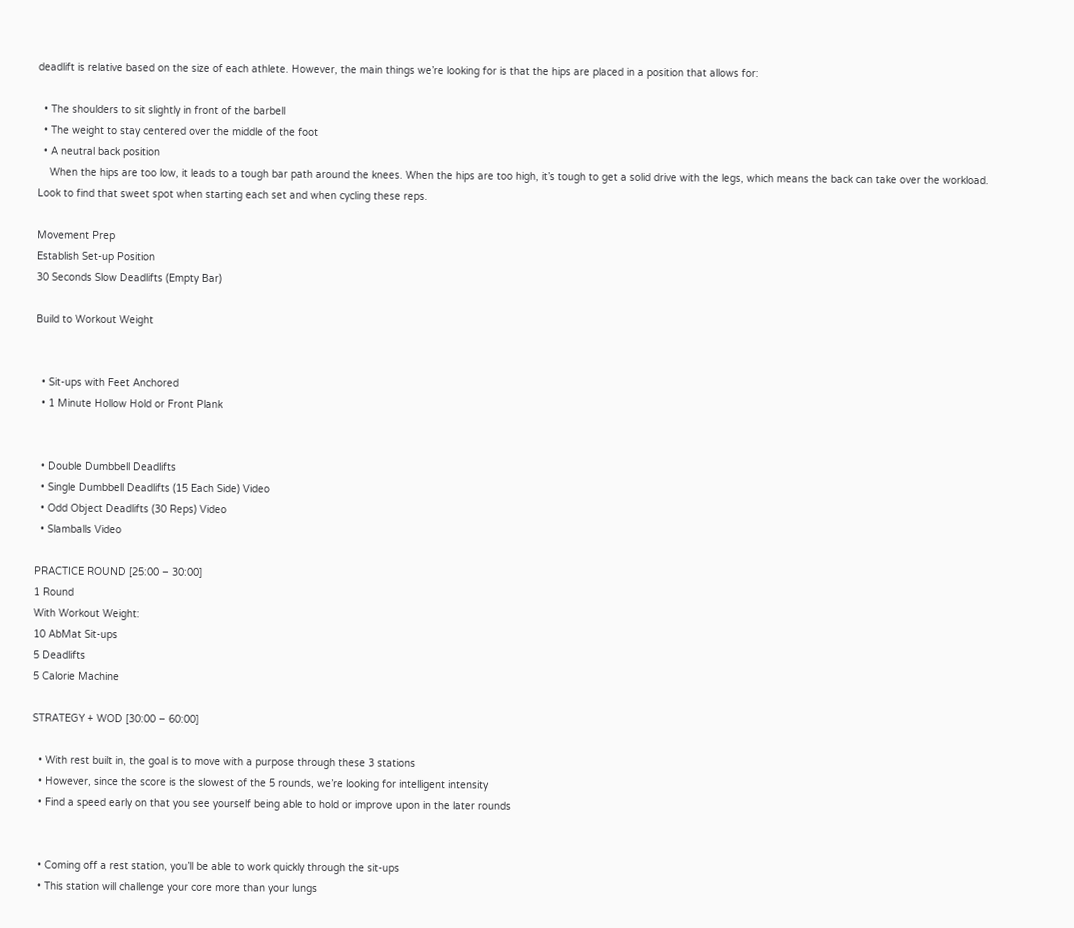deadlift is relative based on the size of each athlete. However, the main things we’re looking for is that the hips are placed in a position that allows for:

  • The shoulders to sit slightly in front of the barbell
  • The weight to stay centered over the middle of the foot
  • A neutral back position
    When the hips are too low, it leads to a tough bar path around the knees. When the hips are too high, it’s tough to get a solid drive with the legs, which means the back can take over the workload. Look to find that sweet spot when starting each set and when cycling these reps.

Movement Prep
Establish Set-up Position
30 Seconds Slow Deadlifts (Empty Bar)

Build to Workout Weight


  • Sit-ups with Feet Anchored
  • 1 Minute Hollow Hold or Front Plank


  • Double Dumbbell Deadlifts
  • Single Dumbbell Deadlifts (15 Each Side) Video
  • Odd Object Deadlifts (30 Reps) Video
  • Slamballs Video

PRACTICE ROUND [25:00 – 30:00]
1 Round
With Workout Weight:
10 AbMat Sit-ups
5 Deadlifts
5 Calorie Machine

STRATEGY + WOD [30:00 – 60:00]

  • With rest built in, the goal is to move with a purpose through these 3 stations
  • However, since the score is the slowest of the 5 rounds, we’re looking for intelligent intensity
  • Find a speed early on that you see yourself being able to hold or improve upon in the later rounds


  • Coming off a rest station, you’ll be able to work quickly through the sit-ups
  • This station will challenge your core more than your lungs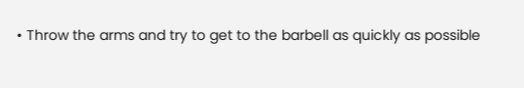• Throw the arms and try to get to the barbell as quickly as possible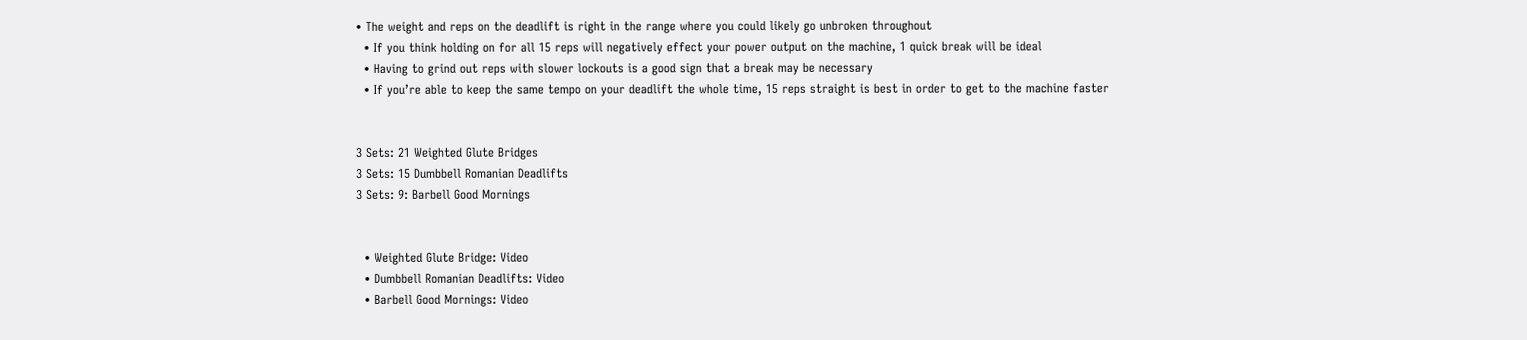• The weight and reps on the deadlift is right in the range where you could likely go unbroken throughout
  • If you think holding on for all 15 reps will negatively effect your power output on the machine, 1 quick break will be ideal
  • Having to grind out reps with slower lockouts is a good sign that a break may be necessary
  • If you’re able to keep the same tempo on your deadlift the whole time, 15 reps straight is best in order to get to the machine faster


3 Sets: 21 Weighted Glute Bridges
3 Sets: 15 Dumbbell Romanian Deadlifts
3 Sets: 9: Barbell Good Mornings


  • Weighted Glute Bridge: Video
  • Dumbbell Romanian Deadlifts: Video
  • Barbell Good Mornings: Video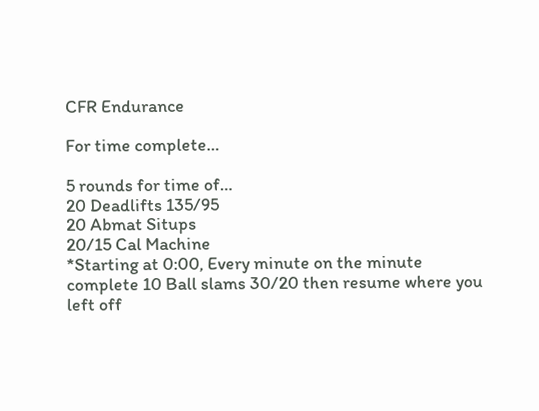CFR Endurance

For time complete…

5 rounds for time of…
20 Deadlifts 135/95
20 Abmat Situps
20/15 Cal Machine
*Starting at 0:00, Every minute on the minute complete 10 Ball slams 30/20 then resume where you left off